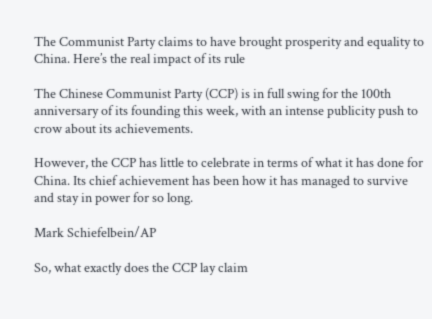The Communist Party claims to have brought prosperity and equality to China. Here’s the real impact of its rule

The Chinese Communist Party (CCP) is in full swing for the 100th anniversary of its founding this week, with an intense publicity push to crow about its achievements.

However, the CCP has little to celebrate in terms of what it has done for China. Its chief achievement has been how it has managed to survive and stay in power for so long.

Mark Schiefelbein/AP

So, what exactly does the CCP lay claim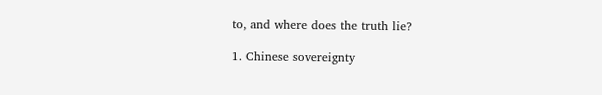to, and where does the truth lie?

1. Chinese sovereignty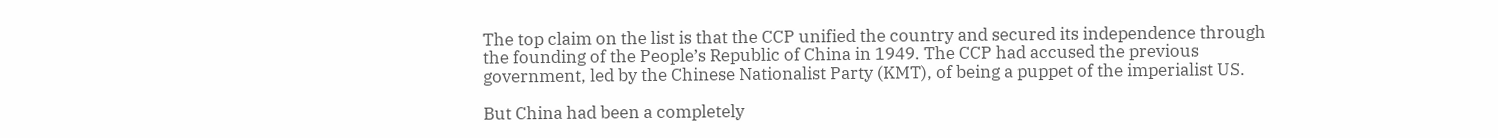The top claim on the list is that the CCP unified the country and secured its independence through the founding of the People’s Republic of China in 1949. The CCP had accused the previous government, led by the Chinese Nationalist Party (KMT), of being a puppet of the imperialist US.

But China had been a completely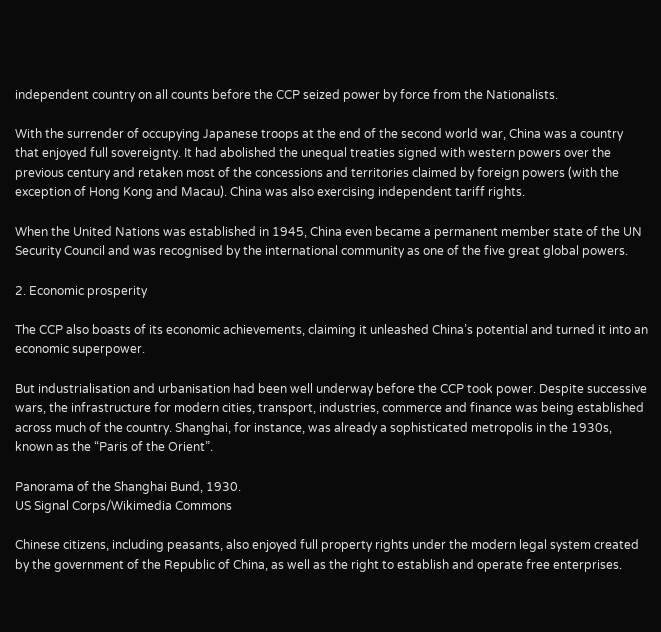independent country on all counts before the CCP seized power by force from the Nationalists.

With the surrender of occupying Japanese troops at the end of the second world war, China was a country that enjoyed full sovereignty. It had abolished the unequal treaties signed with western powers over the previous century and retaken most of the concessions and territories claimed by foreign powers (with the exception of Hong Kong and Macau). China was also exercising independent tariff rights.

When the United Nations was established in 1945, China even became a permanent member state of the UN Security Council and was recognised by the international community as one of the five great global powers.

2. Economic prosperity

The CCP also boasts of its economic achievements, claiming it unleashed China’s potential and turned it into an economic superpower.

But industrialisation and urbanisation had been well underway before the CCP took power. Despite successive wars, the infrastructure for modern cities, transport, industries, commerce and finance was being established across much of the country. Shanghai, for instance, was already a sophisticated metropolis in the 1930s, known as the “Paris of the Orient”.

Panorama of the Shanghai Bund, 1930.
US Signal Corps/Wikimedia Commons

Chinese citizens, including peasants, also enjoyed full property rights under the modern legal system created by the government of the Republic of China, as well as the right to establish and operate free enterprises.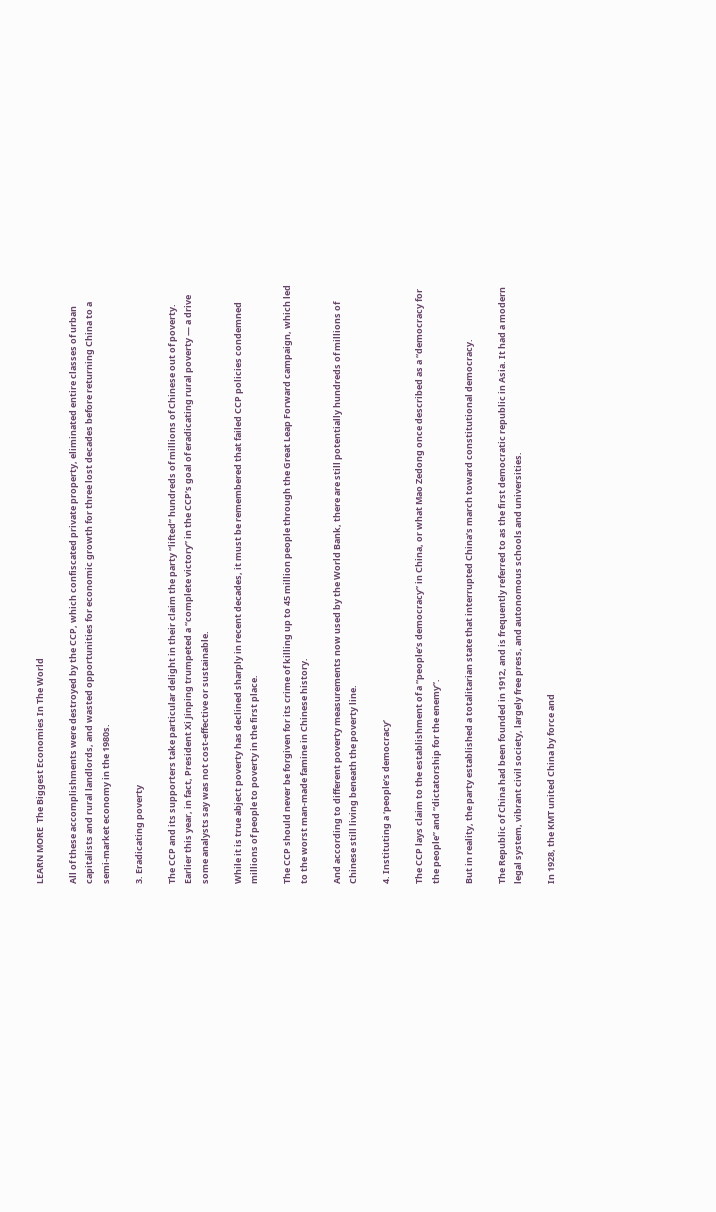LEARN MORE  The Biggest Economies In The World

All of these accomplishments were destroyed by the CCP, which confiscated private property, eliminated entire classes of urban capitalists and rural landlords, and wasted opportunities for economic growth for three lost decades before returning China to a semi-market economy in the 1980s.

3. Eradicating poverty

The CCP and its supporters take particular delight in their claim the party “lifted” hundreds of millions of Chinese out of poverty. Earlier this year, in fact, President Xi Jinping trumpeted a “complete victory” in the CCP’s goal of eradicating rural poverty — a drive some analysts say was not cost-effective or sustainable.

While it is true abject poverty has declined sharply in recent decades, it must be remembered that failed CCP policies condemned millions of people to poverty in the first place.

The CCP should never be forgiven for its crime of killing up to 45 million people through the Great Leap Forward campaign, which led to the worst man-made famine in Chinese history.

And according to different poverty measurements now used by the World Bank, there are still potentially hundreds of millions of Chinese still living beneath the poverty line.

4. Instituting a ‘people’s democracy’

The CCP lays claim to the establishment of a “people’s democracy” in China, or what Mao Zedong once described as a “democracy for the people” and “dictatorship for the enemy”.

But in reality, the party established a totalitarian state that interrupted China’s march toward constitutional democracy.

The Republic of China had been founded in 1912, and is frequently referred to as the first democratic republic in Asia. It had a modern legal system, vibrant civil society, largely free press, and autonomous schools and universities.

In 1928, the KMT united China by force and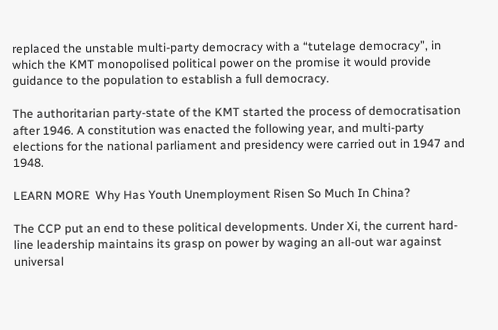replaced the unstable multi-party democracy with a “tutelage democracy”, in which the KMT monopolised political power on the promise it would provide guidance to the population to establish a full democracy.

The authoritarian party-state of the KMT started the process of democratisation after 1946. A constitution was enacted the following year, and multi-party elections for the national parliament and presidency were carried out in 1947 and 1948.

LEARN MORE  Why Has Youth Unemployment Risen So Much In China?

The CCP put an end to these political developments. Under Xi, the current hard-line leadership maintains its grasp on power by waging an all-out war against universal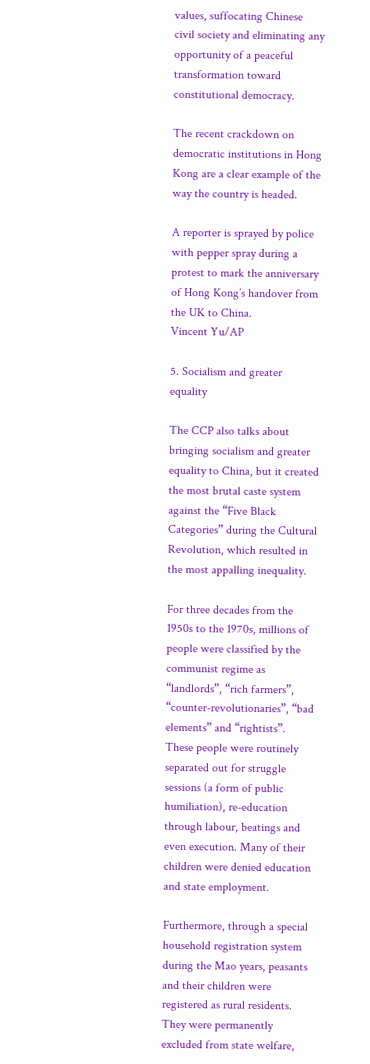values, suffocating Chinese civil society and eliminating any opportunity of a peaceful transformation toward constitutional democracy.

The recent crackdown on democratic institutions in Hong Kong are a clear example of the way the country is headed.

A reporter is sprayed by police with pepper spray during a protest to mark the anniversary of Hong Kong’s handover from the UK to China.
Vincent Yu/AP

5. Socialism and greater equality

The CCP also talks about bringing socialism and greater equality to China, but it created the most brutal caste system against the “Five Black Categories” during the Cultural Revolution, which resulted in the most appalling inequality.

For three decades from the 1950s to the 1970s, millions of people were classified by the communist regime as “landlords”, “rich farmers”, “counter-revolutionaries”, “bad elements” and “rightists”. These people were routinely separated out for struggle sessions (a form of public humiliation), re-education through labour, beatings and even execution. Many of their children were denied education and state employment.

Furthermore, through a special household registration system during the Mao years, peasants and their children were registered as rural residents. They were permanently excluded from state welfare,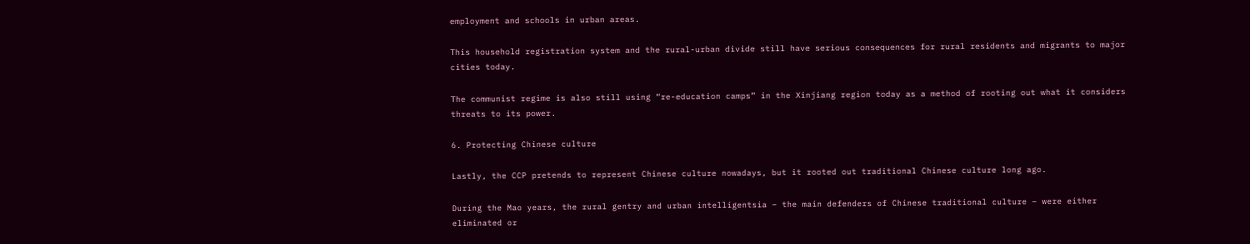employment and schools in urban areas.

This household registration system and the rural-urban divide still have serious consequences for rural residents and migrants to major cities today.

The communist regime is also still using “re-education camps” in the Xinjiang region today as a method of rooting out what it considers threats to its power.

6. Protecting Chinese culture

Lastly, the CCP pretends to represent Chinese culture nowadays, but it rooted out traditional Chinese culture long ago.

During the Mao years, the rural gentry and urban intelligentsia – the main defenders of Chinese traditional culture – were either eliminated or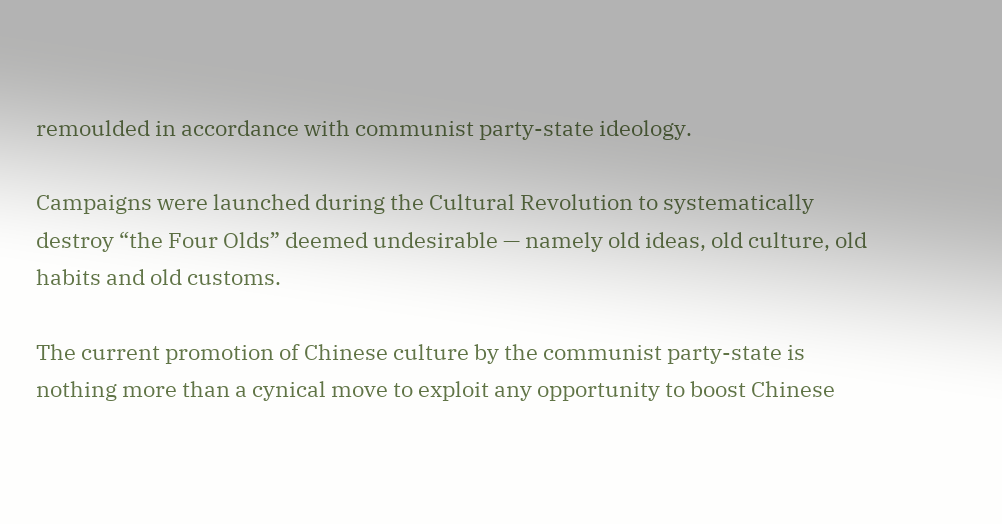remoulded in accordance with communist party-state ideology.

Campaigns were launched during the Cultural Revolution to systematically destroy “the Four Olds” deemed undesirable — namely old ideas, old culture, old habits and old customs.

The current promotion of Chinese culture by the communist party-state is nothing more than a cynical move to exploit any opportunity to boost Chinese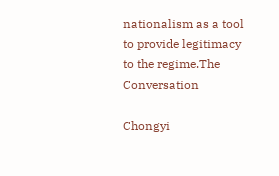nationalism as a tool to provide legitimacy to the regime.The Conversation

Chongyi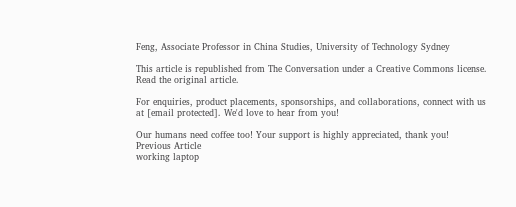Feng, Associate Professor in China Studies, University of Technology Sydney

This article is republished from The Conversation under a Creative Commons license. Read the original article.

For enquiries, product placements, sponsorships, and collaborations, connect with us at [email protected]. We'd love to hear from you!

Our humans need coffee too! Your support is highly appreciated, thank you!
Previous Article
working laptop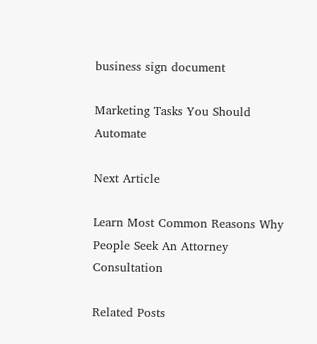business sign document

Marketing Tasks You Should Automate

Next Article

Learn Most Common Reasons Why People Seek An Attorney Consultation

Related Posts